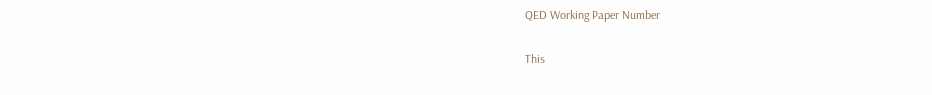QED Working Paper Number

This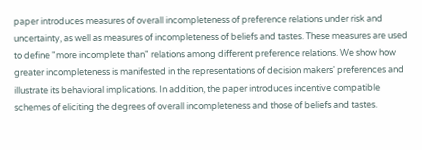paper introduces measures of overall incompleteness of preference relations under risk and uncertainty, as well as measures of incompleteness of beliefs and tastes. These measures are used to define "more incomplete than" relations among different preference relations. We show how greater incompleteness is manifested in the representations of decision makers' preferences and illustrate its behavioral implications. In addition, the paper introduces incentive compatible schemes of eliciting the degrees of overall incompleteness and those of beliefs and tastes.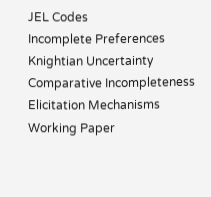JEL Codes
Incomplete Preferences
Knightian Uncertainty
Comparative Incompleteness
Elicitation Mechanisms
Working Paper